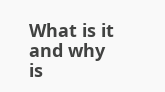What is it and why is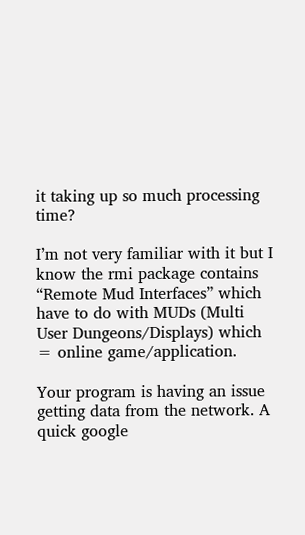it taking up so much processing time?

I’m not very familiar with it but I know the rmi package contains “Remote Mud Interfaces” which have to do with MUDs (Multi User Dungeons/Displays) which = online game/application.

Your program is having an issue getting data from the network. A quick google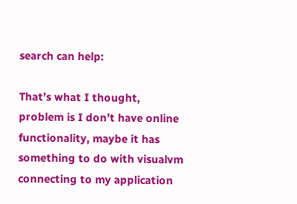search can help:

That’s what I thought, problem is I don’t have online functionality, maybe it has something to do with visualvm connecting to my application